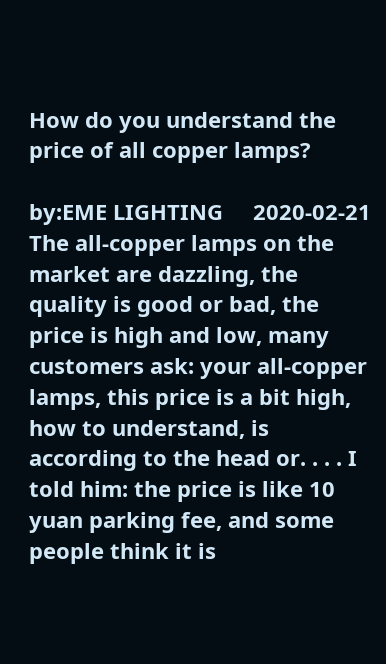How do you understand the price of all copper lamps?

by:EME LIGHTING     2020-02-21
The all-copper lamps on the market are dazzling, the quality is good or bad, the price is high and low, many customers ask: your all-copper lamps, this price is a bit high, how to understand, is according to the head or. . . . I told him: the price is like 10 yuan parking fee, and some people think it is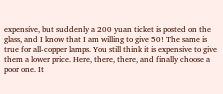expensive, but suddenly a 200 yuan ticket is posted on the glass, and I know that I am willing to give 50! The same is true for all-copper lamps. You still think it is expensive to give them a lower price. Here, there, there, and finally choose a poor one. It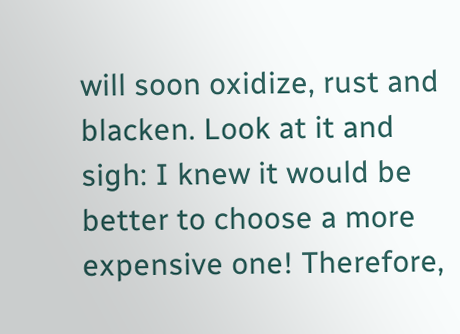will soon oxidize, rust and blacken. Look at it and sigh: I knew it would be better to choose a more expensive one! Therefore,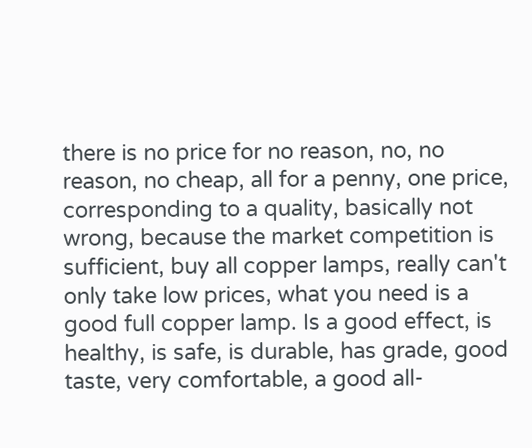there is no price for no reason, no, no reason, no cheap, all for a penny, one price, corresponding to a quality, basically not wrong, because the market competition is sufficient, buy all copper lamps, really can't only take low prices, what you need is a good full copper lamp. Is a good effect, is healthy, is safe, is durable, has grade, good taste, very comfortable, a good all-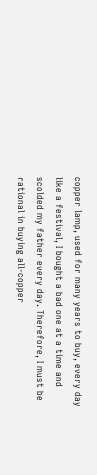copper lamp, used for many years to buy, every day like a festival, I bought a bad one at a time and scolded my father every day. Therefore, I must be rational in buying all-copper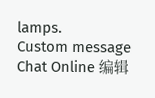lamps.
Custom message
Chat Online 编辑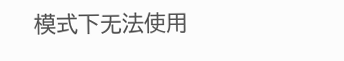模式下无法使用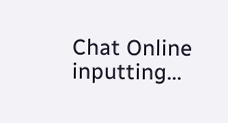Chat Online inputting...